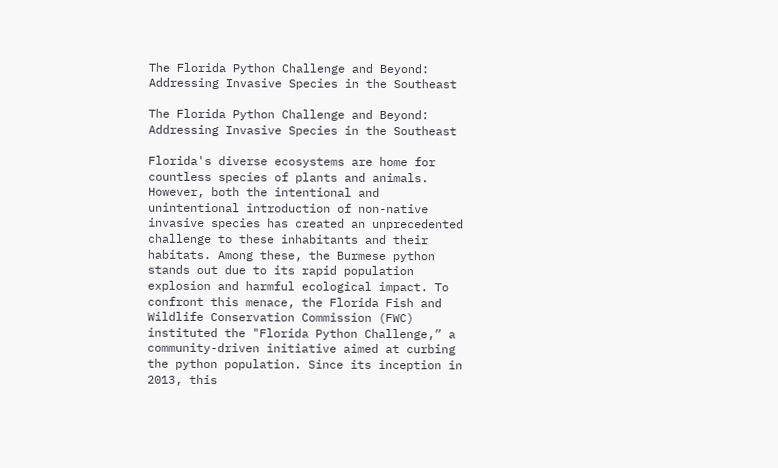The Florida Python Challenge and Beyond: Addressing Invasive Species in the Southeast

The Florida Python Challenge and Beyond: Addressing Invasive Species in the Southeast

Florida's diverse ecosystems are home for countless species of plants and animals. However, both the intentional and unintentional introduction of non-native invasive species has created an unprecedented challenge to these inhabitants and their habitats. Among these, the Burmese python stands out due to its rapid population explosion and harmful ecological impact. To confront this menace, the Florida Fish and Wildlife Conservation Commission (FWC) instituted the "Florida Python Challenge,” a community-driven initiative aimed at curbing the python population. Since its inception in 2013, this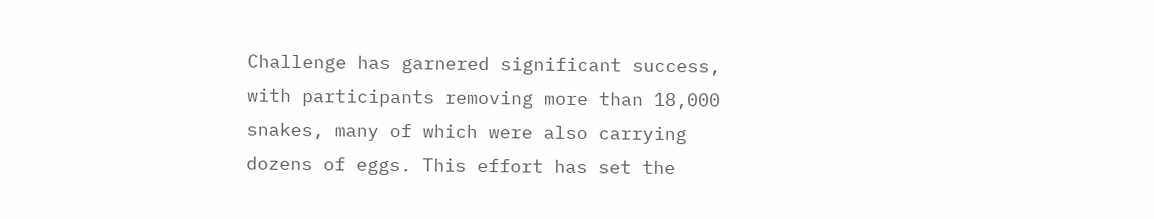Challenge has garnered significant success, with participants removing more than 18,000 snakes, many of which were also carrying dozens of eggs. This effort has set the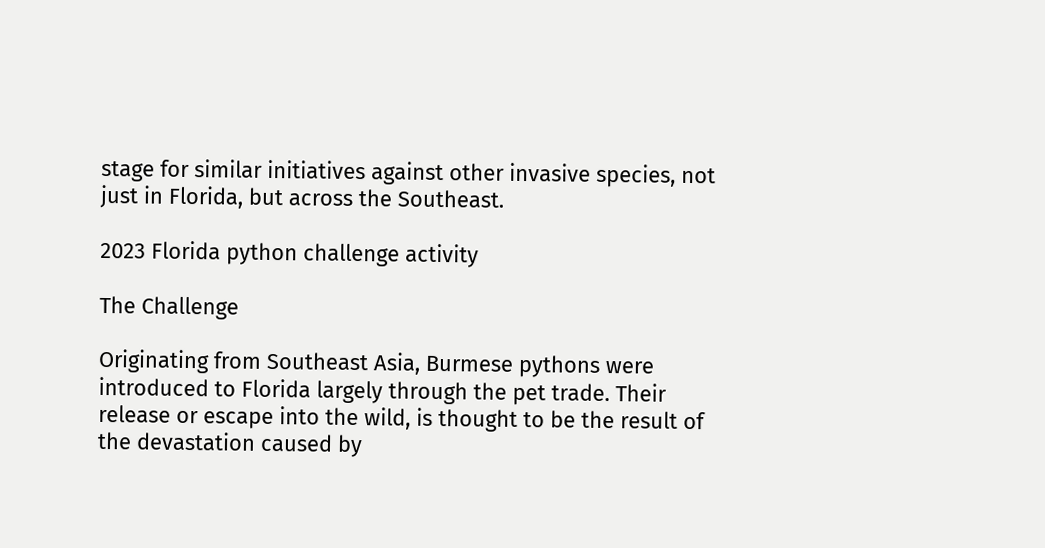stage for similar initiatives against other invasive species, not just in Florida, but across the Southeast.

2023 Florida python challenge activity

The Challenge

Originating from Southeast Asia, Burmese pythons were introduced to Florida largely through the pet trade. Their release or escape into the wild, is thought to be the result of the devastation caused by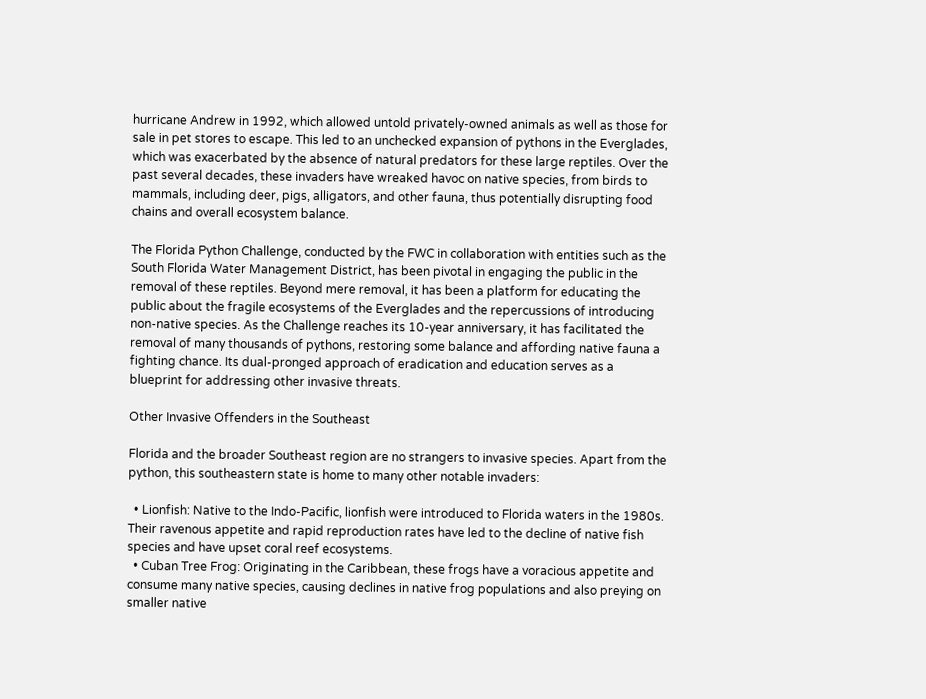hurricane Andrew in 1992, which allowed untold privately-owned animals as well as those for sale in pet stores to escape. This led to an unchecked expansion of pythons in the Everglades, which was exacerbated by the absence of natural predators for these large reptiles. Over the past several decades, these invaders have wreaked havoc on native species, from birds to mammals, including deer, pigs, alligators, and other fauna, thus potentially disrupting food chains and overall ecosystem balance.

The Florida Python Challenge, conducted by the FWC in collaboration with entities such as the South Florida Water Management District, has been pivotal in engaging the public in the removal of these reptiles. Beyond mere removal, it has been a platform for educating the public about the fragile ecosystems of the Everglades and the repercussions of introducing non-native species. As the Challenge reaches its 10-year anniversary, it has facilitated the removal of many thousands of pythons, restoring some balance and affording native fauna a fighting chance. Its dual-pronged approach of eradication and education serves as a blueprint for addressing other invasive threats.

Other Invasive Offenders in the Southeast

Florida and the broader Southeast region are no strangers to invasive species. Apart from the python, this southeastern state is home to many other notable invaders:

  • Lionfish: Native to the Indo-Pacific, lionfish were introduced to Florida waters in the 1980s. Their ravenous appetite and rapid reproduction rates have led to the decline of native fish species and have upset coral reef ecosystems.
  • Cuban Tree Frog: Originating in the Caribbean, these frogs have a voracious appetite and consume many native species, causing declines in native frog populations and also preying on smaller native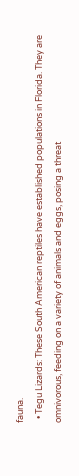fauna.
  • Tegu Lizards: These South American reptiles have established populations in Florida. They are omnivorous, feeding on a variety of animals and eggs, posing a threat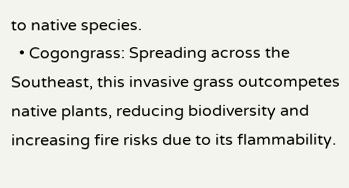to native species.
  • Cogongrass: Spreading across the Southeast, this invasive grass outcompetes native plants, reducing biodiversity and increasing fire risks due to its flammability.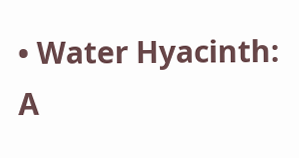• Water Hyacinth: A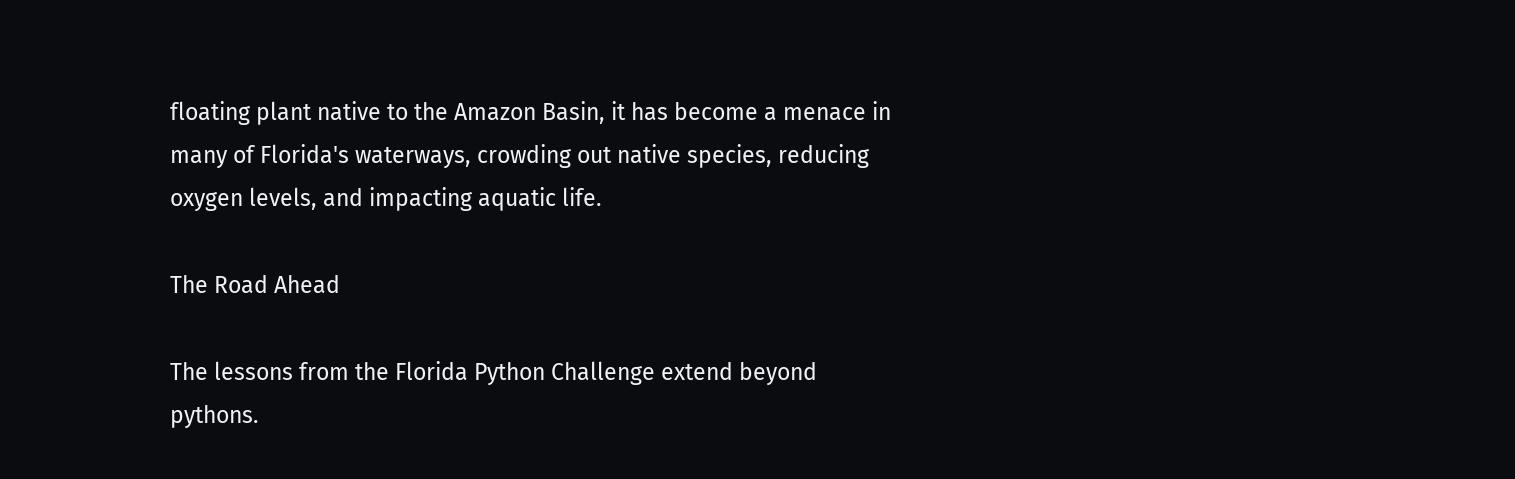floating plant native to the Amazon Basin, it has become a menace in many of Florida's waterways, crowding out native species, reducing oxygen levels, and impacting aquatic life.

The Road Ahead

The lessons from the Florida Python Challenge extend beyond pythons.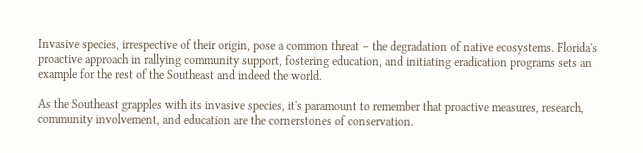Invasive species, irrespective of their origin, pose a common threat – the degradation of native ecosystems. Florida's proactive approach in rallying community support, fostering education, and initiating eradication programs sets an example for the rest of the Southeast and indeed the world.

As the Southeast grapples with its invasive species, it's paramount to remember that proactive measures, research, community involvement, and education are the cornerstones of conservation.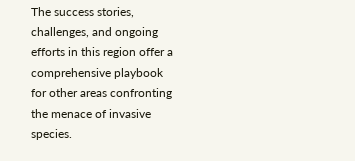The success stories, challenges, and ongoing efforts in this region offer a comprehensive playbook for other areas confronting the menace of invasive species.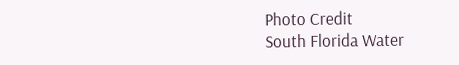Photo Credit
South Florida Water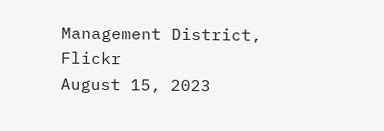Management District, Flickr
August 15, 2023